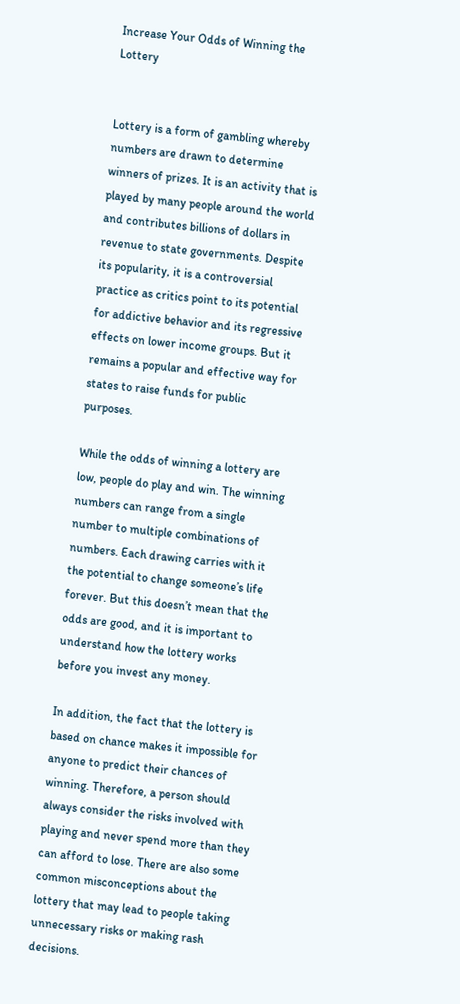Increase Your Odds of Winning the Lottery


Lottery is a form of gambling whereby numbers are drawn to determine winners of prizes. It is an activity that is played by many people around the world and contributes billions of dollars in revenue to state governments. Despite its popularity, it is a controversial practice as critics point to its potential for addictive behavior and its regressive effects on lower income groups. But it remains a popular and effective way for states to raise funds for public purposes.

While the odds of winning a lottery are low, people do play and win. The winning numbers can range from a single number to multiple combinations of numbers. Each drawing carries with it the potential to change someone’s life forever. But this doesn’t mean that the odds are good, and it is important to understand how the lottery works before you invest any money.

In addition, the fact that the lottery is based on chance makes it impossible for anyone to predict their chances of winning. Therefore, a person should always consider the risks involved with playing and never spend more than they can afford to lose. There are also some common misconceptions about the lottery that may lead to people taking unnecessary risks or making rash decisions.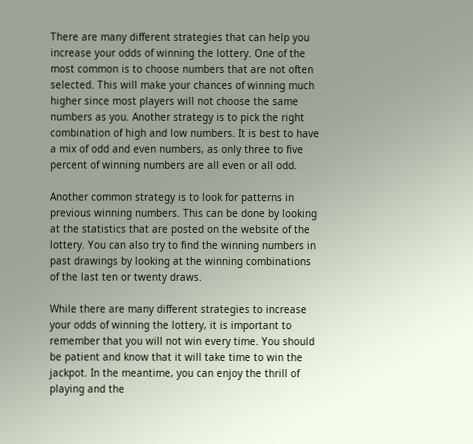There are many different strategies that can help you increase your odds of winning the lottery. One of the most common is to choose numbers that are not often selected. This will make your chances of winning much higher since most players will not choose the same numbers as you. Another strategy is to pick the right combination of high and low numbers. It is best to have a mix of odd and even numbers, as only three to five percent of winning numbers are all even or all odd.

Another common strategy is to look for patterns in previous winning numbers. This can be done by looking at the statistics that are posted on the website of the lottery. You can also try to find the winning numbers in past drawings by looking at the winning combinations of the last ten or twenty draws.

While there are many different strategies to increase your odds of winning the lottery, it is important to remember that you will not win every time. You should be patient and know that it will take time to win the jackpot. In the meantime, you can enjoy the thrill of playing and the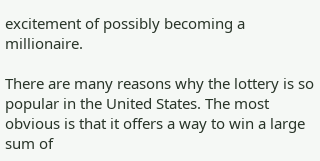excitement of possibly becoming a millionaire.

There are many reasons why the lottery is so popular in the United States. The most obvious is that it offers a way to win a large sum of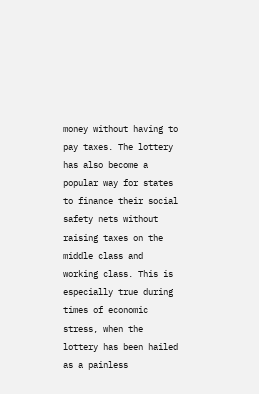money without having to pay taxes. The lottery has also become a popular way for states to finance their social safety nets without raising taxes on the middle class and working class. This is especially true during times of economic stress, when the lottery has been hailed as a painless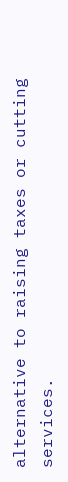alternative to raising taxes or cutting services.